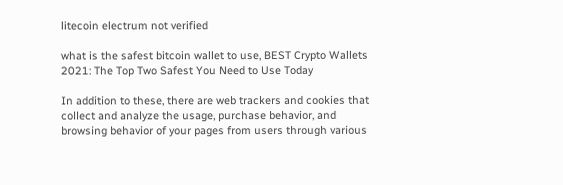litecoin electrum not verified

what is the safest bitcoin wallet to use, BEST Crypto Wallets 2021: The Top Two Safest You Need to Use Today

In addition to these, there are web trackers and cookies that collect and analyze the usage, purchase behavior, and browsing behavior of your pages from users through various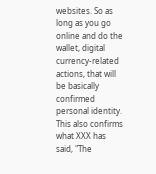websites. So as long as you go online and do the wallet, digital currency-related actions, that will be basically confirmed personal identity. This also confirms what XXX has said, "The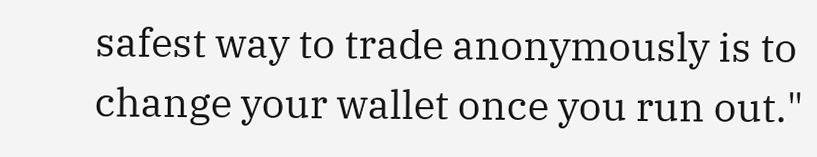safest way to trade anonymously is to change your wallet once you run out."